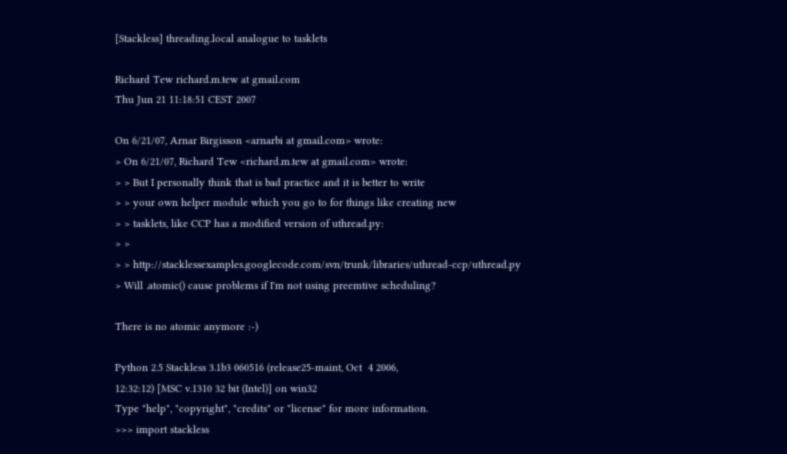[Stackless] threading.local analogue to tasklets

Richard Tew richard.m.tew at gmail.com
Thu Jun 21 11:18:51 CEST 2007

On 6/21/07, Arnar Birgisson <arnarbi at gmail.com> wrote:
> On 6/21/07, Richard Tew <richard.m.tew at gmail.com> wrote:
> > But I personally think that is bad practice and it is better to write
> > your own helper module which you go to for things like creating new
> > tasklets, like CCP has a modified version of uthread.py:
> >
> > http://stacklessexamples.googlecode.com/svn/trunk/libraries/uthread-ccp/uthread.py
> Will .atomic() cause problems if I'm not using preemtive scheduling?

There is no atomic anymore :-)

Python 2.5 Stackless 3.1b3 060516 (release25-maint, Oct  4 2006,
12:32:12) [MSC v.1310 32 bit (Intel)] on win32
Type "help", "copyright", "credits" or "license" for more information.
>>> import stackless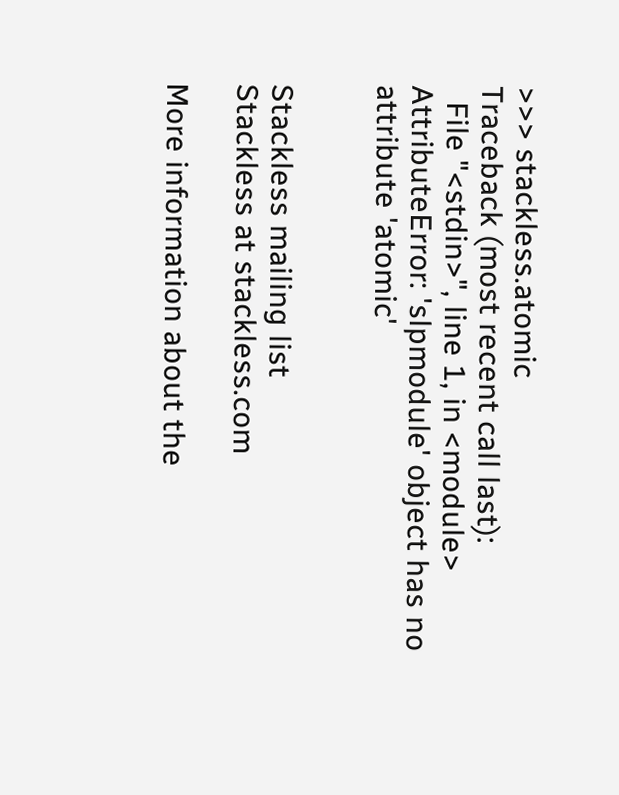>>> stackless.atomic
Traceback (most recent call last):
  File "<stdin>", line 1, in <module>
AttributeError: 'slpmodule' object has no attribute 'atomic'


Stackless mailing list
Stackless at stackless.com

More information about the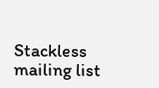Stackless mailing list